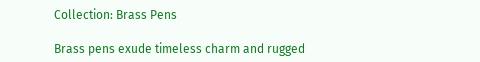Collection: Brass Pens

Brass pens exude timeless charm and rugged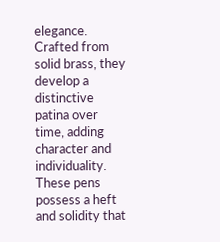elegance. Crafted from solid brass, they develop a distinctive patina over time, adding character and individuality. These pens possess a heft and solidity that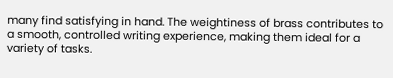many find satisfying in hand. The weightiness of brass contributes to a smooth, controlled writing experience, making them ideal for a variety of tasks.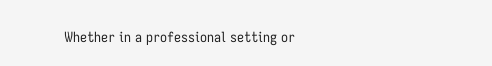Whether in a professional setting or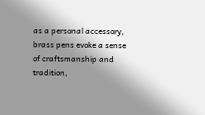as a personal accessory, brass pens evoke a sense of craftsmanship and tradition,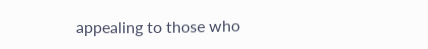appealing to those who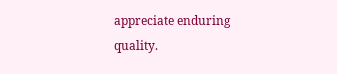appreciate enduring quality.